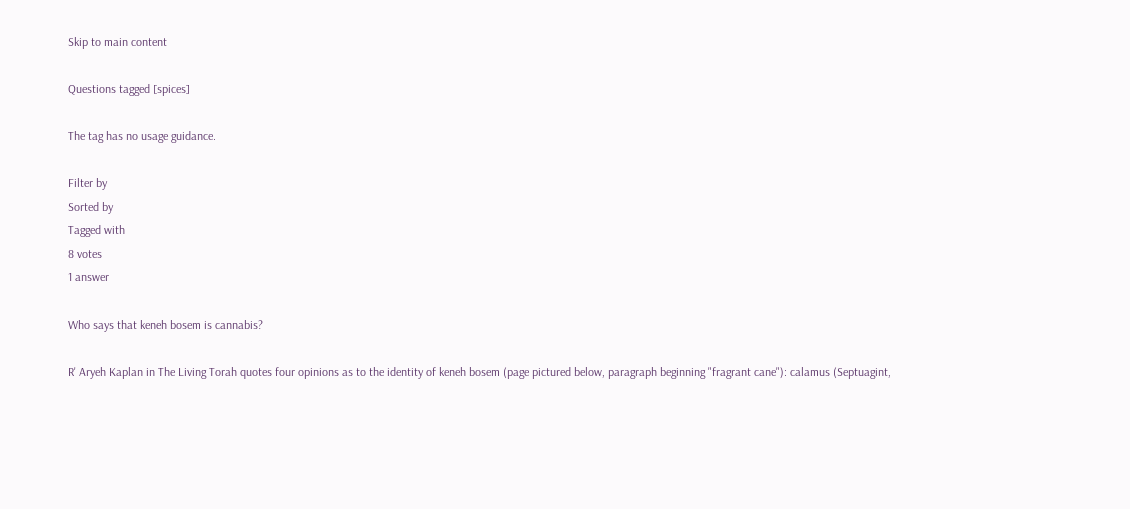Skip to main content

Questions tagged [spices]

The tag has no usage guidance.

Filter by
Sorted by
Tagged with
8 votes
1 answer

Who says that keneh bosem is cannabis?

R' Aryeh Kaplan in The Living Torah quotes four opinions as to the identity of keneh bosem (page pictured below, paragraph beginning "fragrant cane"): calamus (Septuagint,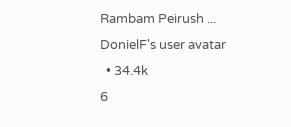Rambam Peirush ...
DonielF's user avatar
  • 34.4k
6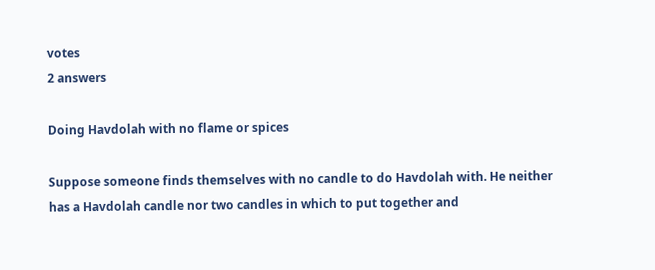votes
2 answers

Doing Havdolah with no flame or spices

Suppose someone finds themselves with no candle to do Havdolah with. He neither has a Havdolah candle nor two candles in which to put together and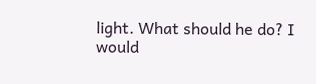light. What should he do? I would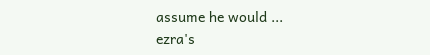assume he would ...
ezra's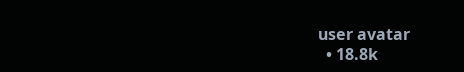user avatar
  • 18.8k